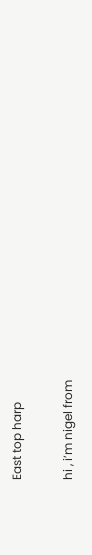East top harp

hi , i’m nigel from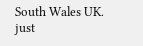South Wales UK. just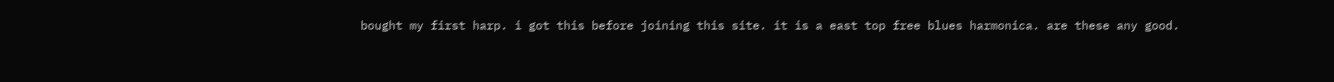bought my first harp. i got this before joining this site. it is a east top free blues harmonica. are these any good.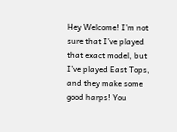Hey Welcome! I’m not sure that I’ve played that exact model, but I’ve played East Tops, and they make some good harps! You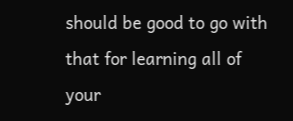should be good to go with that for learning all of your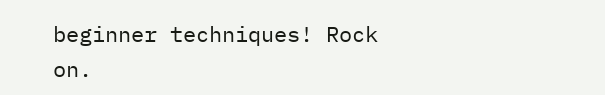beginner techniques! Rock on.